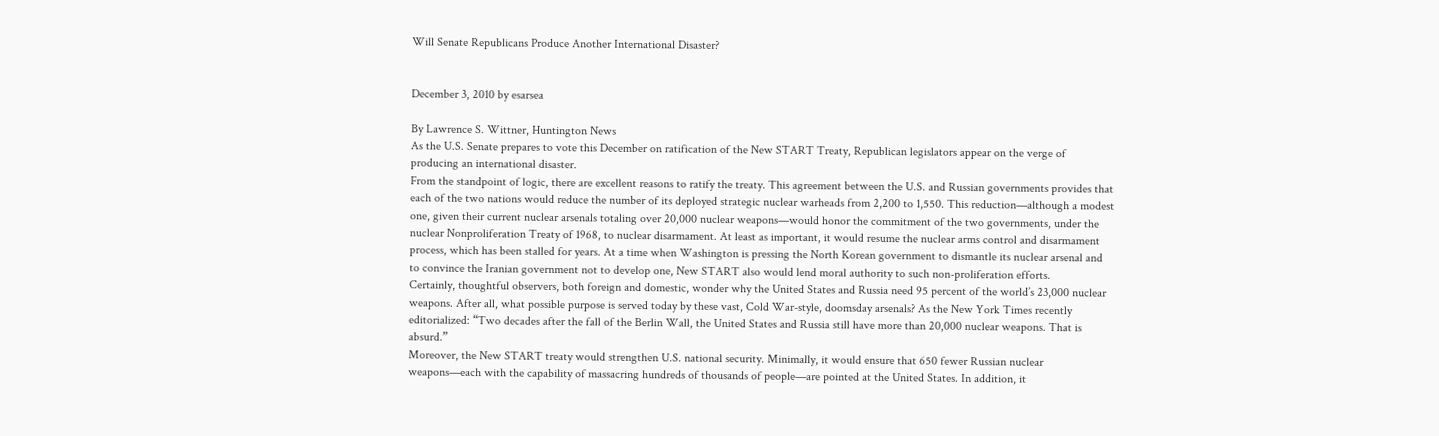Will Senate Republicans Produce Another International Disaster?


December 3, 2010 by esarsea

By Lawrence S. Wittner, Huntington News
As the U.S. Senate prepares to vote this December on ratification of the New START Treaty, Republican legislators appear on the verge of producing an international disaster.
From the standpoint of logic, there are excellent reasons to ratify the treaty. This agreement between the U.S. and Russian governments provides that each of the two nations would reduce the number of its deployed strategic nuclear warheads from 2,200 to 1,550. This reduction—although a modest one, given their current nuclear arsenals totaling over 20,000 nuclear weapons—would honor the commitment of the two governments, under the nuclear Nonproliferation Treaty of 1968, to nuclear disarmament. At least as important, it would resume the nuclear arms control and disarmament process, which has been stalled for years. At a time when Washington is pressing the North Korean government to dismantle its nuclear arsenal and to convince the Iranian government not to develop one, New START also would lend moral authority to such non-proliferation efforts.
Certainly, thoughtful observers, both foreign and domestic, wonder why the United States and Russia need 95 percent of the world’s 23,000 nuclear weapons. After all, what possible purpose is served today by these vast, Cold War-style, doomsday arsenals? As the New York Times recently editorialized: “Two decades after the fall of the Berlin Wall, the United States and Russia still have more than 20,000 nuclear weapons. That is absurd.”
Moreover, the New START treaty would strengthen U.S. national security. Minimally, it would ensure that 650 fewer Russian nuclear weapons—each with the capability of massacring hundreds of thousands of people—are pointed at the United States. In addition, it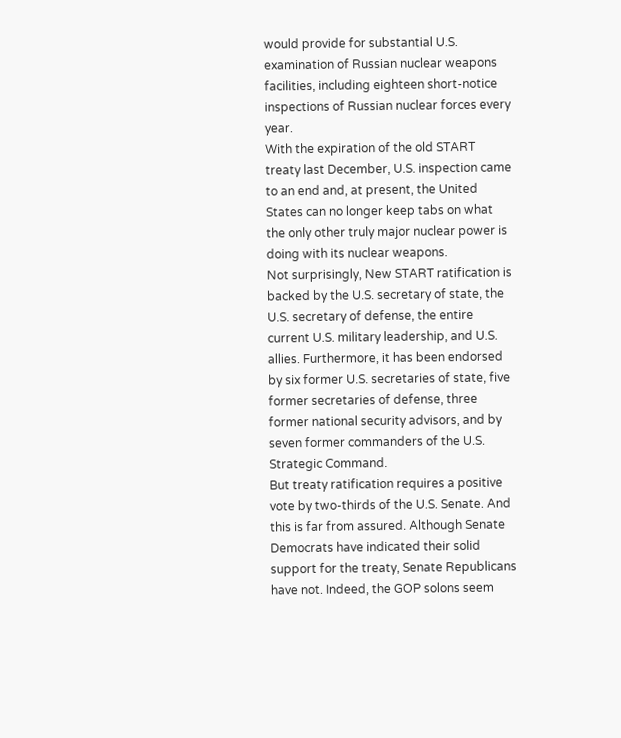would provide for substantial U.S. examination of Russian nuclear weapons facilities, including eighteen short-notice inspections of Russian nuclear forces every year.
With the expiration of the old START treaty last December, U.S. inspection came to an end and, at present, the United States can no longer keep tabs on what the only other truly major nuclear power is doing with its nuclear weapons.
Not surprisingly, New START ratification is backed by the U.S. secretary of state, the U.S. secretary of defense, the entire current U.S. military leadership, and U.S. allies. Furthermore, it has been endorsed by six former U.S. secretaries of state, five former secretaries of defense, three former national security advisors, and by seven former commanders of the U.S. Strategic Command.
But treaty ratification requires a positive vote by two-thirds of the U.S. Senate. And this is far from assured. Although Senate Democrats have indicated their solid support for the treaty, Senate Republicans have not. Indeed, the GOP solons seem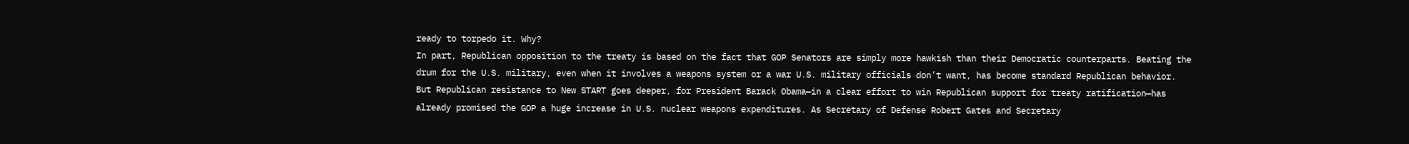ready to torpedo it. Why?
In part, Republican opposition to the treaty is based on the fact that GOP Senators are simply more hawkish than their Democratic counterparts. Beating the drum for the U.S. military, even when it involves a weapons system or a war U.S. military officials don’t want, has become standard Republican behavior.
But Republican resistance to New START goes deeper, for President Barack Obama—in a clear effort to win Republican support for treaty ratification—has already promised the GOP a huge increase in U.S. nuclear weapons expenditures. As Secretary of Defense Robert Gates and Secretary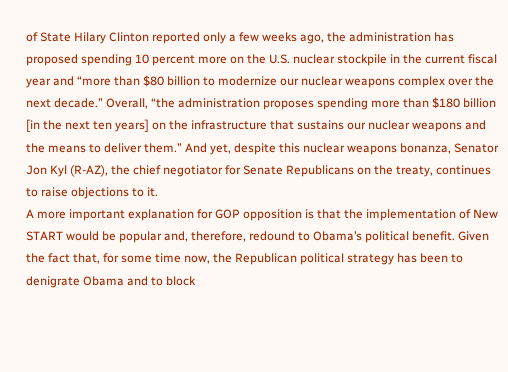of State Hilary Clinton reported only a few weeks ago, the administration has proposed spending 10 percent more on the U.S. nuclear stockpile in the current fiscal year and “more than $80 billion to modernize our nuclear weapons complex over the next decade.” Overall, “the administration proposes spending more than $180 billion [in the next ten years] on the infrastructure that sustains our nuclear weapons and the means to deliver them.” And yet, despite this nuclear weapons bonanza, Senator Jon Kyl (R-AZ), the chief negotiator for Senate Republicans on the treaty, continues to raise objections to it.
A more important explanation for GOP opposition is that the implementation of New START would be popular and, therefore, redound to Obama’s political benefit. Given the fact that, for some time now, the Republican political strategy has been to denigrate Obama and to block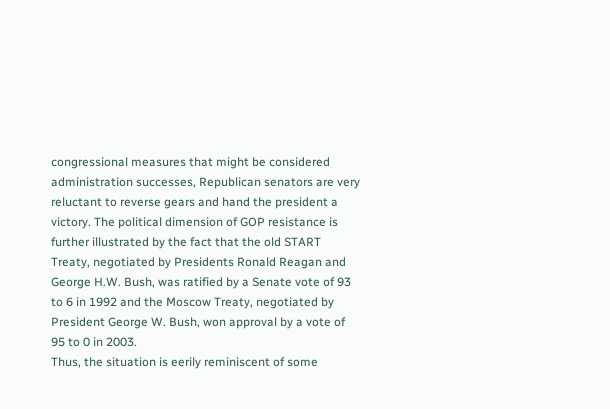congressional measures that might be considered administration successes, Republican senators are very reluctant to reverse gears and hand the president a victory. The political dimension of GOP resistance is further illustrated by the fact that the old START Treaty, negotiated by Presidents Ronald Reagan and George H.W. Bush, was ratified by a Senate vote of 93 to 6 in 1992 and the Moscow Treaty, negotiated by President George W. Bush, won approval by a vote of 95 to 0 in 2003.
Thus, the situation is eerily reminiscent of some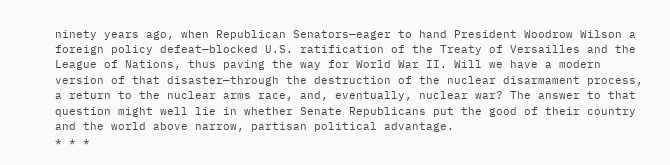ninety years ago, when Republican Senators—eager to hand President Woodrow Wilson a foreign policy defeat—blocked U.S. ratification of the Treaty of Versailles and the League of Nations, thus paving the way for World War II. Will we have a modern version of that disaster—through the destruction of the nuclear disarmament process, a return to the nuclear arms race, and, eventually, nuclear war? The answer to that question might well lie in whether Senate Republicans put the good of their country and the world above narrow, partisan political advantage.
* * *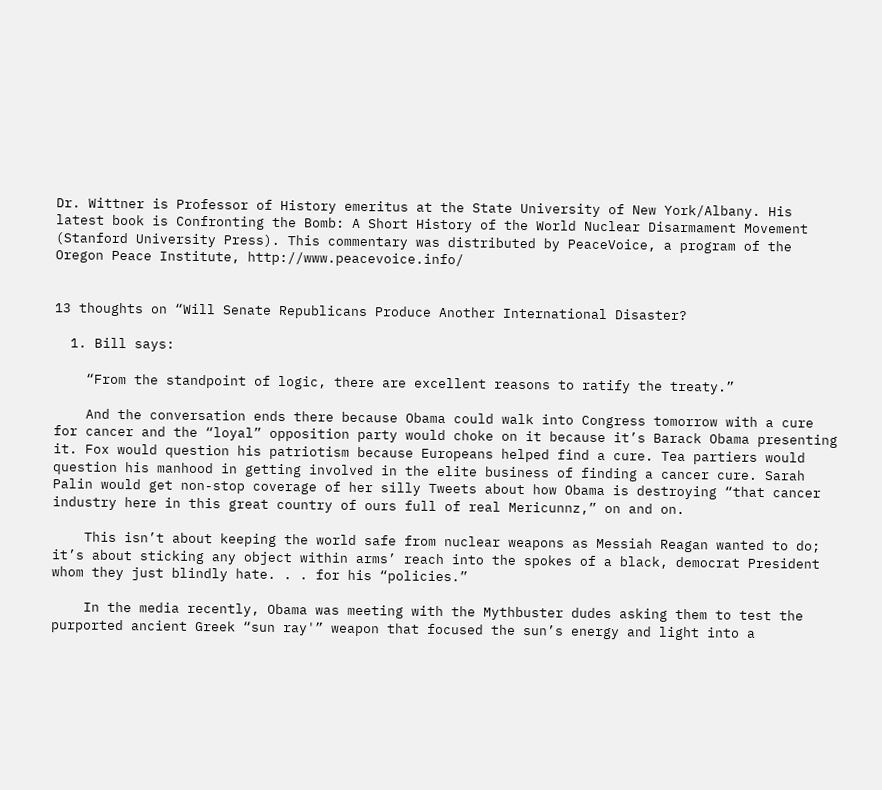Dr. Wittner is Professor of History emeritus at the State University of New York/Albany. His latest book is Confronting the Bomb: A Short History of the World Nuclear Disarmament Movement (Stanford University Press). This commentary was distributed by PeaceVoice, a program of the Oregon Peace Institute, http://www.peacevoice.info/


13 thoughts on “Will Senate Republicans Produce Another International Disaster?

  1. Bill says:

    “From the standpoint of logic, there are excellent reasons to ratify the treaty.”

    And the conversation ends there because Obama could walk into Congress tomorrow with a cure for cancer and the “loyal” opposition party would choke on it because it’s Barack Obama presenting it. Fox would question his patriotism because Europeans helped find a cure. Tea partiers would question his manhood in getting involved in the elite business of finding a cancer cure. Sarah Palin would get non-stop coverage of her silly Tweets about how Obama is destroying “that cancer industry here in this great country of ours full of real Mericunnz,” on and on.

    This isn’t about keeping the world safe from nuclear weapons as Messiah Reagan wanted to do; it’s about sticking any object within arms’ reach into the spokes of a black, democrat President whom they just blindly hate. . . for his “policies.”

    In the media recently, Obama was meeting with the Mythbuster dudes asking them to test the purported ancient Greek “sun ray'” weapon that focused the sun’s energy and light into a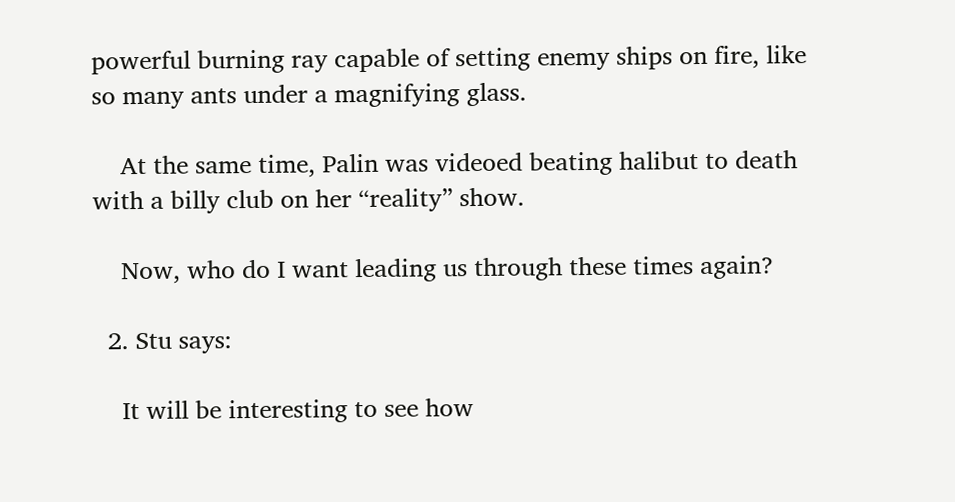powerful burning ray capable of setting enemy ships on fire, like so many ants under a magnifying glass.

    At the same time, Palin was videoed beating halibut to death with a billy club on her “reality” show.

    Now, who do I want leading us through these times again?

  2. Stu says:

    It will be interesting to see how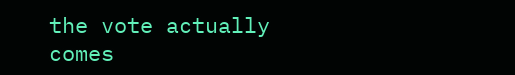the vote actually comes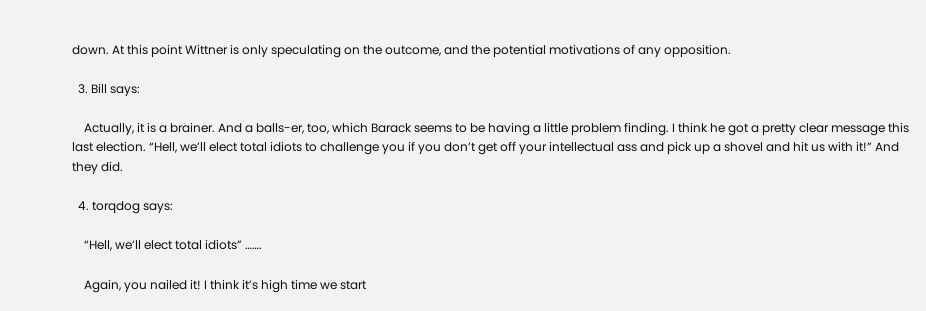down. At this point Wittner is only speculating on the outcome, and the potential motivations of any opposition.

  3. Bill says:

    Actually, it is a brainer. And a balls-er, too, which Barack seems to be having a little problem finding. I think he got a pretty clear message this last election. “Hell, we’ll elect total idiots to challenge you if you don’t get off your intellectual ass and pick up a shovel and hit us with it!” And they did.

  4. torqdog says:

    “Hell, we’ll elect total idiots” …….

    Again, you nailed it! I think it’s high time we start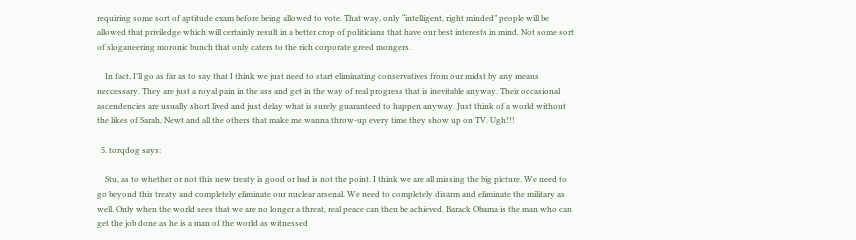requiring some sort of aptitude exam before being allowed to vote. That way, only “intelligent, right minded” people will be allowed that priviledge which will certainly result in a better crop of politicians that have our best interests in mind. Not some sort of sloganeering moronic bunch that only caters to the rich corporate greed mongers.

    In fact, I’ll go as far as to say that I think we just need to start eliminating conservatives from our midst by any means neccessary. They are just a royal pain in the ass and get in the way of real progress that is inevitable anyway. Their occasional ascendencies are usually short lived and just delay what is surely guaranteed to happen anyway. Just think of a world without the likes of Sarah, Newt and all the others that make me wanna throw-up every time they show up on TV. Ugh!!!

  5. torqdog says:

    Stu, as to whether or not this new treaty is good or bad is not the point. I think we are all missing the big picture. We need to go beyond this treaty and completely eliminate our nuclear arsenal. We need to completely disarm and eliminate the military as well. Only when the world sees that we are no longer a threat, real peace can then be achieved. Barack Obama is the man who can get the job done as he is a man of the world as witnessed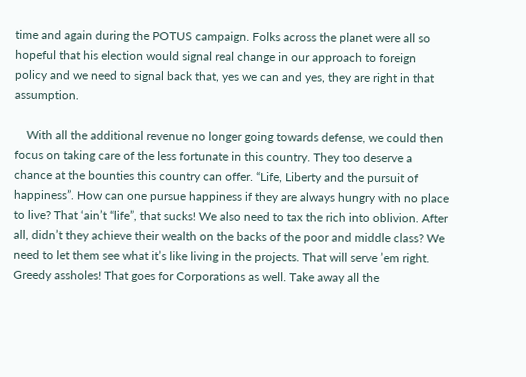time and again during the POTUS campaign. Folks across the planet were all so hopeful that his election would signal real change in our approach to foreign policy and we need to signal back that, yes we can and yes, they are right in that assumption.

    With all the additional revenue no longer going towards defense, we could then focus on taking care of the less fortunate in this country. They too deserve a chance at the bounties this country can offer. “Life, Liberty and the pursuit of happiness”. How can one pursue happiness if they are always hungry with no place to live? That ‘ain’t “life”, that sucks! We also need to tax the rich into oblivion. After all, didn’t they achieve their wealth on the backs of the poor and middle class? We need to let them see what it’s like living in the projects. That will serve ’em right. Greedy assholes! That goes for Corporations as well. Take away all the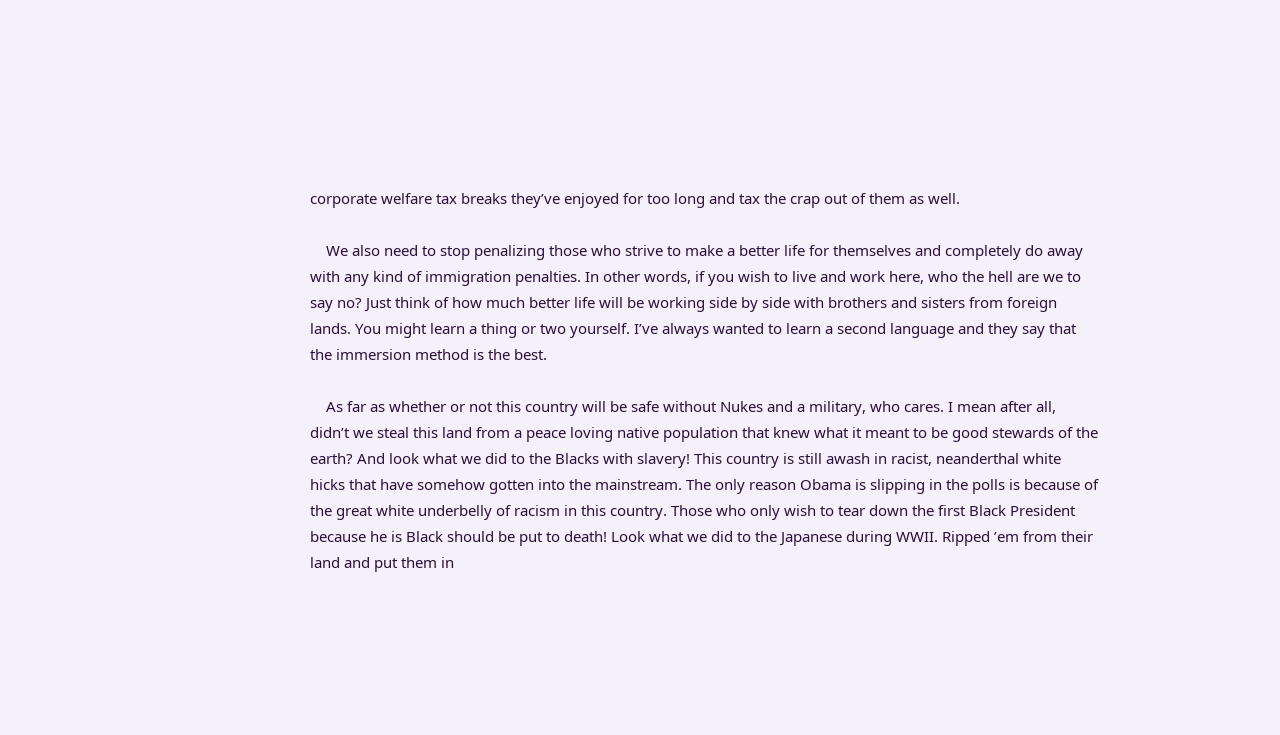corporate welfare tax breaks they’ve enjoyed for too long and tax the crap out of them as well.

    We also need to stop penalizing those who strive to make a better life for themselves and completely do away with any kind of immigration penalties. In other words, if you wish to live and work here, who the hell are we to say no? Just think of how much better life will be working side by side with brothers and sisters from foreign lands. You might learn a thing or two yourself. I’ve always wanted to learn a second language and they say that the immersion method is the best.

    As far as whether or not this country will be safe without Nukes and a military, who cares. I mean after all, didn’t we steal this land from a peace loving native population that knew what it meant to be good stewards of the earth? And look what we did to the Blacks with slavery! This country is still awash in racist, neanderthal white hicks that have somehow gotten into the mainstream. The only reason Obama is slipping in the polls is because of the great white underbelly of racism in this country. Those who only wish to tear down the first Black President because he is Black should be put to death! Look what we did to the Japanese during WWII. Ripped ’em from their land and put them in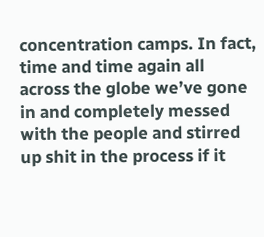concentration camps. In fact, time and time again all across the globe we’ve gone in and completely messed with the people and stirred up shit in the process if it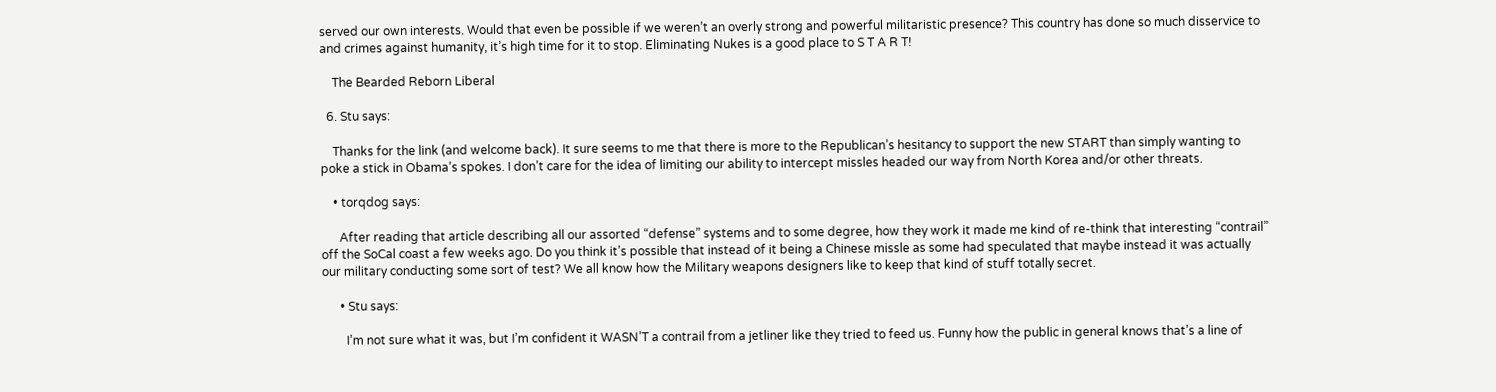served our own interests. Would that even be possible if we weren’t an overly strong and powerful militaristic presence? This country has done so much disservice to and crimes against humanity, it’s high time for it to stop. Eliminating Nukes is a good place to S T A R T!

    The Bearded Reborn Liberal

  6. Stu says:

    Thanks for the link (and welcome back). It sure seems to me that there is more to the Republican’s hesitancy to support the new START than simply wanting to poke a stick in Obama’s spokes. I don’t care for the idea of limiting our ability to intercept missles headed our way from North Korea and/or other threats.

    • torqdog says:

      After reading that article describing all our assorted “defense” systems and to some degree, how they work it made me kind of re-think that interesting “contrail” off the SoCal coast a few weeks ago. Do you think it’s possible that instead of it being a Chinese missle as some had speculated that maybe instead it was actually our military conducting some sort of test? We all know how the Military weapons designers like to keep that kind of stuff totally secret.

      • Stu says:

        I’m not sure what it was, but I’m confident it WASN’T a contrail from a jetliner like they tried to feed us. Funny how the public in general knows that’s a line of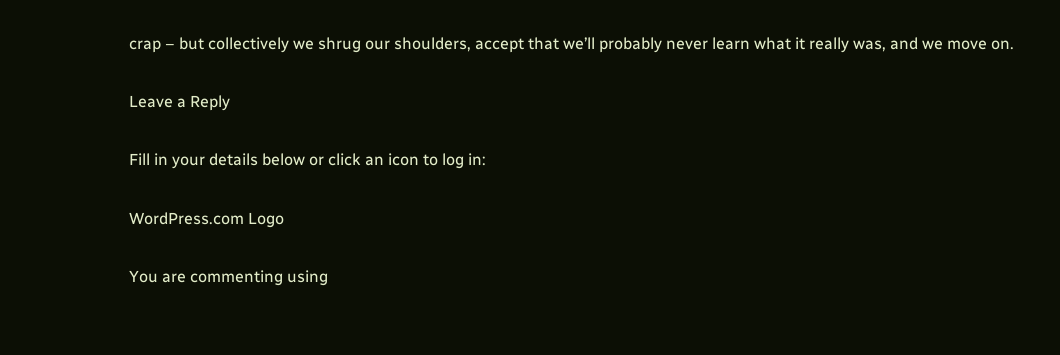crap – but collectively we shrug our shoulders, accept that we’ll probably never learn what it really was, and we move on.

Leave a Reply

Fill in your details below or click an icon to log in:

WordPress.com Logo

You are commenting using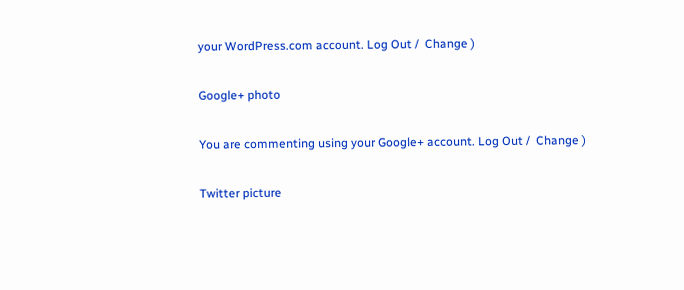your WordPress.com account. Log Out /  Change )

Google+ photo

You are commenting using your Google+ account. Log Out /  Change )

Twitter picture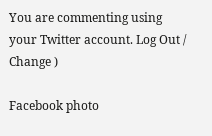You are commenting using your Twitter account. Log Out /  Change )

Facebook photo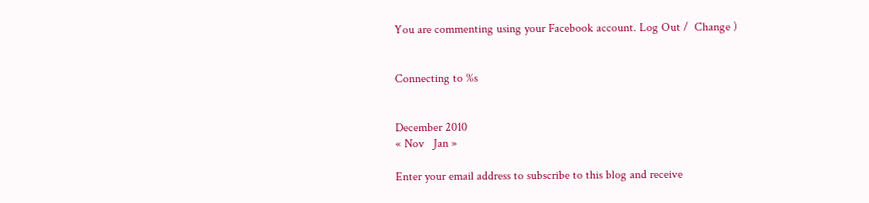You are commenting using your Facebook account. Log Out /  Change )


Connecting to %s


December 2010
« Nov   Jan »

Enter your email address to subscribe to this blog and receive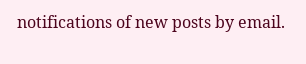notifications of new posts by email.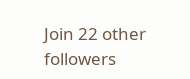Join 22 other followers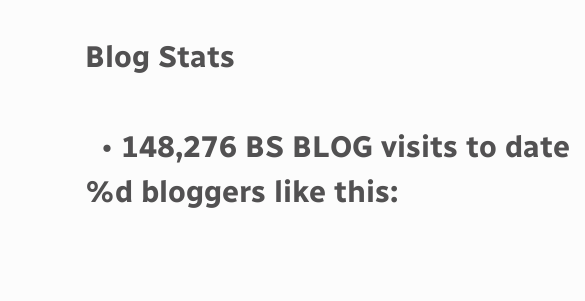Blog Stats

  • 148,276 BS BLOG visits to date
%d bloggers like this: